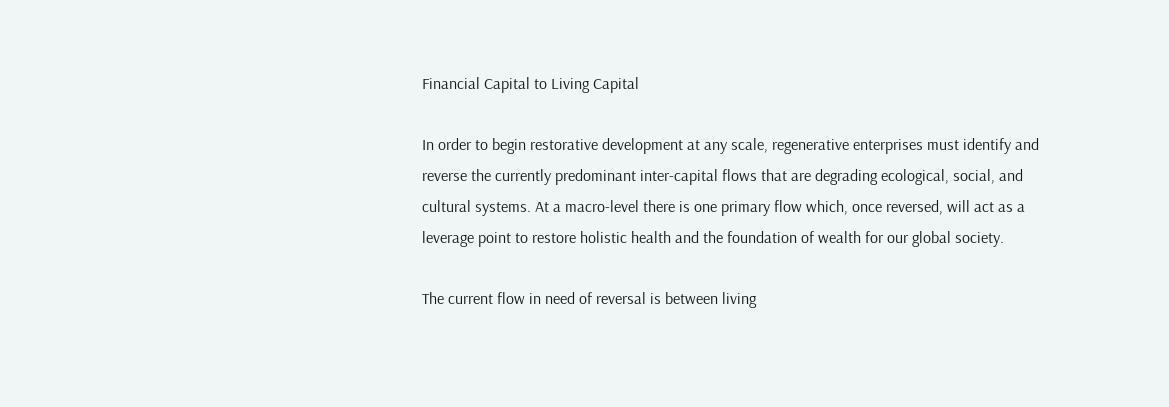Financial Capital to Living Capital

In order to begin restorative development at any scale, regenerative enterprises must identify and reverse the currently predominant inter-capital flows that are degrading ecological, social, and cultural systems. At a macro-level there is one primary flow which, once reversed, will act as a leverage point to restore holistic health and the foundation of wealth for our global society.

The current flow in need of reversal is between living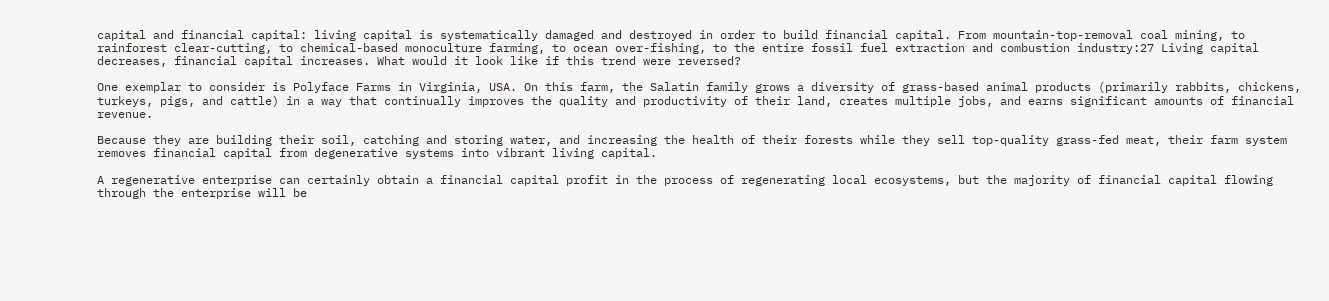capital and financial capital: living capital is systematically damaged and destroyed in order to build financial capital. From mountain-top-removal coal mining, to rainforest clear-cutting, to chemical-based monoculture farming, to ocean over-fishing, to the entire fossil fuel extraction and combustion industry:27 Living capital decreases, financial capital increases. What would it look like if this trend were reversed?

One exemplar to consider is Polyface Farms in Virginia, USA. On this farm, the Salatin family grows a diversity of grass-based animal products (primarily rabbits, chickens, turkeys, pigs, and cattle) in a way that continually improves the quality and productivity of their land, creates multiple jobs, and earns significant amounts of financial revenue.

Because they are building their soil, catching and storing water, and increasing the health of their forests while they sell top-quality grass-fed meat, their farm system removes financial capital from degenerative systems into vibrant living capital.

A regenerative enterprise can certainly obtain a financial capital profit in the process of regenerating local ecosystems, but the majority of financial capital flowing through the enterprise will be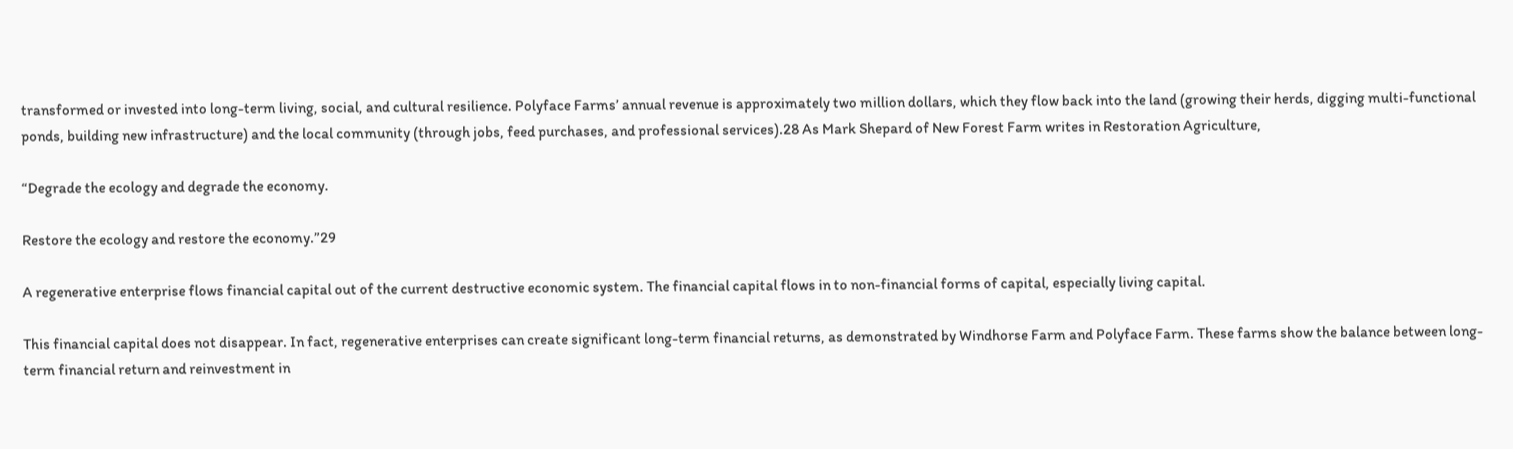transformed or invested into long-term living, social, and cultural resilience. Polyface Farms’ annual revenue is approximately two million dollars, which they flow back into the land (growing their herds, digging multi-functional ponds, building new infrastructure) and the local community (through jobs, feed purchases, and professional services).28 As Mark Shepard of New Forest Farm writes in Restoration Agriculture,

“Degrade the ecology and degrade the economy.

Restore the ecology and restore the economy.”29

A regenerative enterprise flows financial capital out of the current destructive economic system. The financial capital flows in to non-financial forms of capital, especially living capital.

This financial capital does not disappear. In fact, regenerative enterprises can create significant long-term financial returns, as demonstrated by Windhorse Farm and Polyface Farm. These farms show the balance between long-term financial return and reinvestment in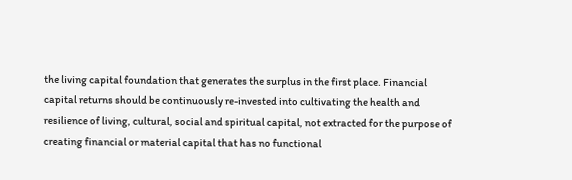the living capital foundation that generates the surplus in the first place. Financial capital returns should be continuously re-invested into cultivating the health and resilience of living, cultural, social and spiritual capital, not extracted for the purpose of creating financial or material capital that has no functional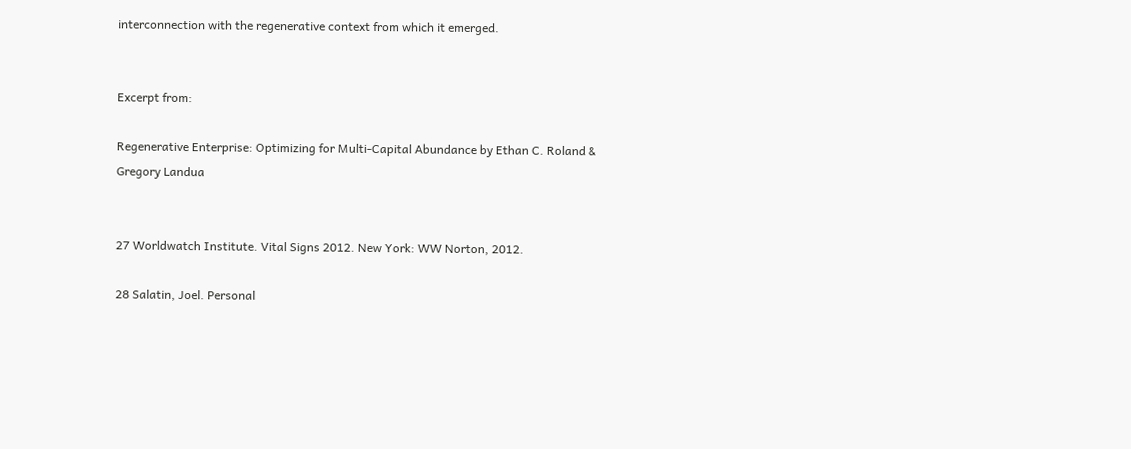interconnection with the regenerative context from which it emerged.


Excerpt from:

Regenerative Enterprise: Optimizing for Multi-Capital Abundance by Ethan C. Roland & Gregory Landua


27 Worldwatch Institute. Vital Signs 2012. New York: WW Norton, 2012.

28 Salatin, Joel. Personal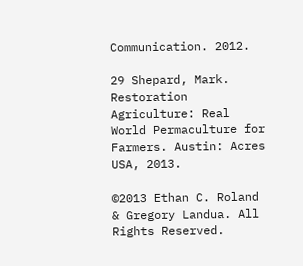Communication. 2012.

29 Shepard, Mark. Restoration Agriculture: Real World Permaculture for Farmers. Austin: Acres USA, 2013.

©2013 Ethan C. Roland & Gregory Landua. All Rights Reserved.